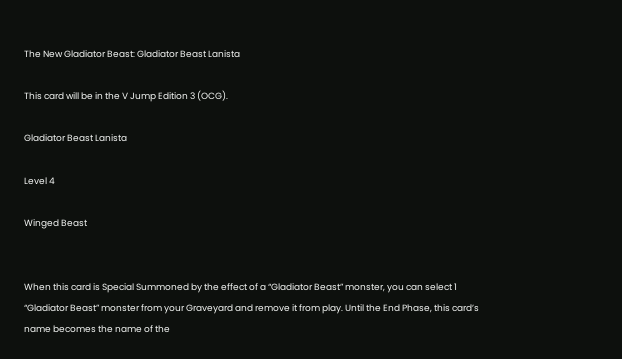The New Gladiator Beast: Gladiator Beast Lanista

This card will be in the V Jump Edition 3 (OCG).

Gladiator Beast Lanista

Level 4

Winged Beast


When this card is Special Summoned by the effect of a “Gladiator Beast” monster, you can select 1 “Gladiator Beast” monster from your Graveyard and remove it from play. Until the End Phase, this card’s name becomes the name of the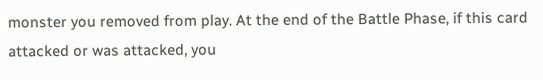monster you removed from play. At the end of the Battle Phase, if this card attacked or was attacked, you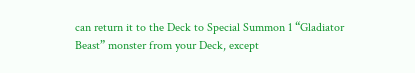can return it to the Deck to Special Summon 1 “Gladiator Beast” monster from your Deck, except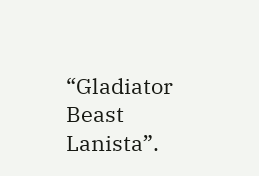“Gladiator Beast Lanista”.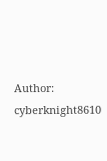Author: cyberknight8610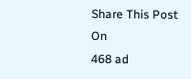Share This Post On
468 ad